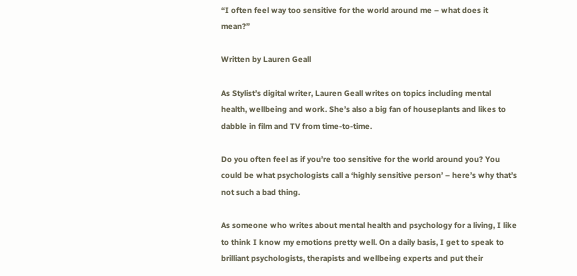“I often feel way too sensitive for the world around me – what does it mean?”

Written by Lauren Geall

As Stylist’s digital writer, Lauren Geall writes on topics including mental health, wellbeing and work. She’s also a big fan of houseplants and likes to dabble in film and TV from time-to-time.

Do you often feel as if you’re too sensitive for the world around you? You could be what psychologists call a ‘highly sensitive person’ – here’s why that’s not such a bad thing.

As someone who writes about mental health and psychology for a living, I like to think I know my emotions pretty well. On a daily basis, I get to speak to brilliant psychologists, therapists and wellbeing experts and put their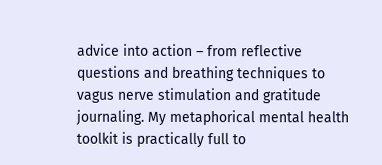advice into action – from reflective questions and breathing techniques to vagus nerve stimulation and gratitude journaling. My metaphorical mental health toolkit is practically full to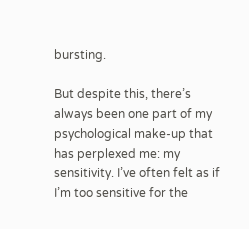bursting.

But despite this, there’s always been one part of my psychological make-up that has perplexed me: my sensitivity. I’ve often felt as if I’m too sensitive for the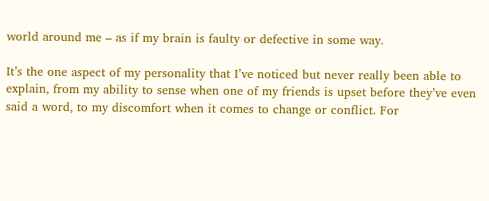world around me – as if my brain is faulty or defective in some way.

It’s the one aspect of my personality that I’ve noticed but never really been able to explain, from my ability to sense when one of my friends is upset before they’ve even said a word, to my discomfort when it comes to change or conflict. For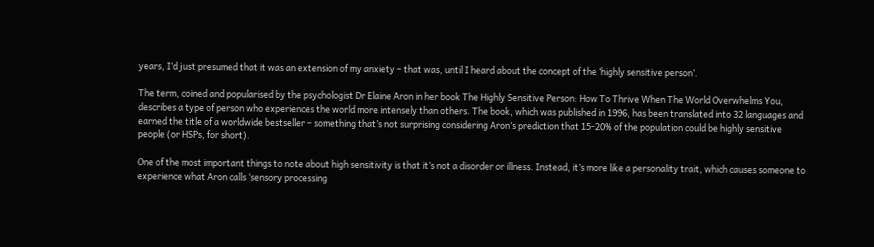years, I’d just presumed that it was an extension of my anxiety – that was, until I heard about the concept of the ‘highly sensitive person’.

The term, coined and popularised by the psychologist Dr Elaine Aron in her book The Highly Sensitive Person: How To Thrive When The World Overwhelms You, describes a type of person who experiences the world more intensely than others. The book, which was published in 1996, has been translated into 32 languages and earned the title of a worldwide bestseller – something that’s not surprising considering Aron’s prediction that 15-20% of the population could be highly sensitive people (or HSPs, for short).

One of the most important things to note about high sensitivity is that it’s not a disorder or illness. Instead, it’s more like a personality trait, which causes someone to experience what Aron calls ‘sensory processing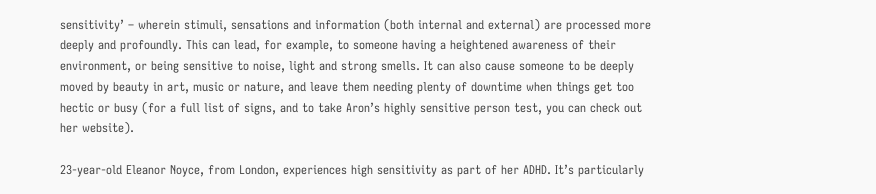sensitivity’ – wherein stimuli, sensations and information (both internal and external) are processed more deeply and profoundly. This can lead, for example, to someone having a heightened awareness of their environment, or being sensitive to noise, light and strong smells. It can also cause someone to be deeply moved by beauty in art, music or nature, and leave them needing plenty of downtime when things get too hectic or busy (for a full list of signs, and to take Aron’s highly sensitive person test, you can check out her website).

23-year-old Eleanor Noyce, from London, experiences high sensitivity as part of her ADHD. It’s particularly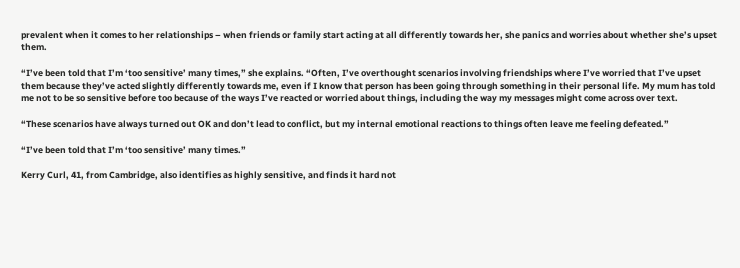prevalent when it comes to her relationships – when friends or family start acting at all differently towards her, she panics and worries about whether she’s upset them.

“I’ve been told that I’m ‘too sensitive’ many times,” she explains. “Often, I’ve overthought scenarios involving friendships where I’ve worried that I’ve upset them because they’ve acted slightly differently towards me, even if I know that person has been going through something in their personal life. My mum has told me not to be so sensitive before too because of the ways I’ve reacted or worried about things, including the way my messages might come across over text.

“These scenarios have always turned out OK and don’t lead to conflict, but my internal emotional reactions to things often leave me feeling defeated.”

“I’ve been told that I’m ‘too sensitive’ many times.”

Kerry Curl, 41, from Cambridge, also identifies as highly sensitive, and finds it hard not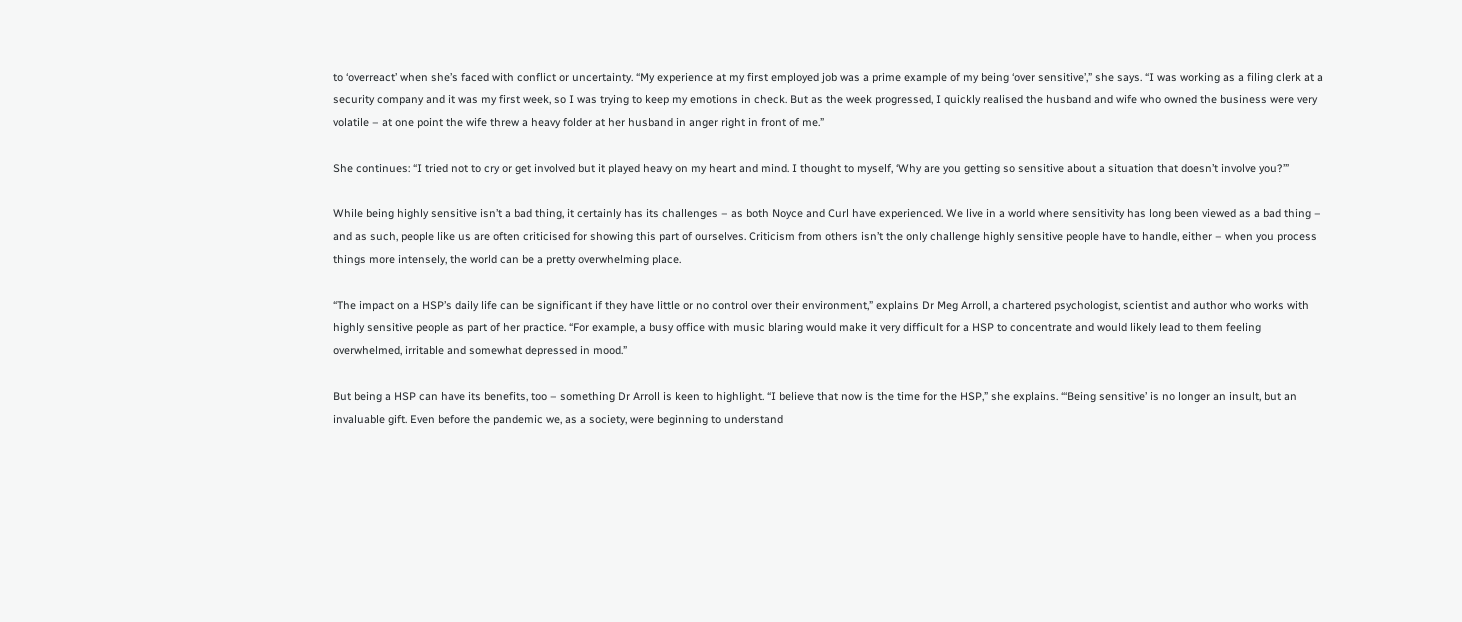to ‘overreact’ when she’s faced with conflict or uncertainty. “My experience at my first employed job was a prime example of my being ‘over sensitive’,” she says. “I was working as a filing clerk at a security company and it was my first week, so I was trying to keep my emotions in check. But as the week progressed, I quickly realised the husband and wife who owned the business were very volatile – at one point the wife threw a heavy folder at her husband in anger right in front of me.”

She continues: “I tried not to cry or get involved but it played heavy on my heart and mind. I thought to myself, ‘Why are you getting so sensitive about a situation that doesn’t involve you?’”

While being highly sensitive isn’t a bad thing, it certainly has its challenges – as both Noyce and Curl have experienced. We live in a world where sensitivity has long been viewed as a bad thing – and as such, people like us are often criticised for showing this part of ourselves. Criticism from others isn’t the only challenge highly sensitive people have to handle, either – when you process things more intensely, the world can be a pretty overwhelming place.

“The impact on a HSP’s daily life can be significant if they have little or no control over their environment,” explains Dr Meg Arroll, a chartered psychologist, scientist and author who works with highly sensitive people as part of her practice. “For example, a busy office with music blaring would make it very difficult for a HSP to concentrate and would likely lead to them feeling overwhelmed, irritable and somewhat depressed in mood.”

But being a HSP can have its benefits, too – something Dr Arroll is keen to highlight. “I believe that now is the time for the HSP,” she explains. “‘Being sensitive’ is no longer an insult, but an invaluable gift. Even before the pandemic we, as a society, were beginning to understand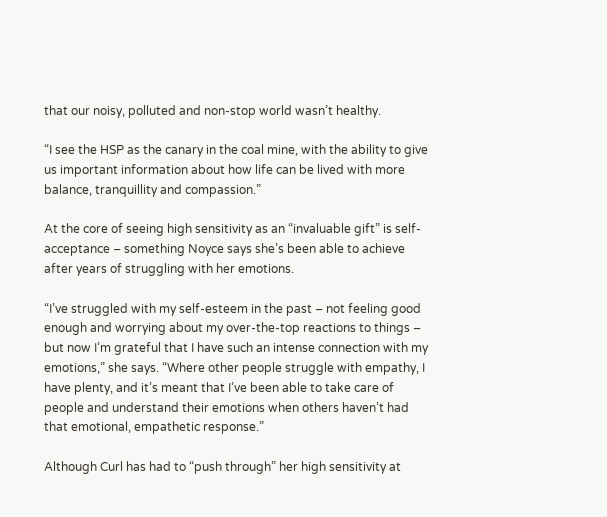that our noisy, polluted and non-stop world wasn’t healthy.

“I see the HSP as the canary in the coal mine, with the ability to give us important information about how life can be lived with more balance, tranquillity and compassion.”

At the core of seeing high sensitivity as an “invaluable gift” is self-acceptance – something Noyce says she’s been able to achieve after years of struggling with her emotions.

“I’ve struggled with my self-esteem in the past – not feeling good enough and worrying about my over-the-top reactions to things – but now I’m grateful that I have such an intense connection with my emotions,” she says. “Where other people struggle with empathy, I have plenty, and it’s meant that I’ve been able to take care of people and understand their emotions when others haven’t had that emotional, empathetic response.”

Although Curl has had to “push through” her high sensitivity at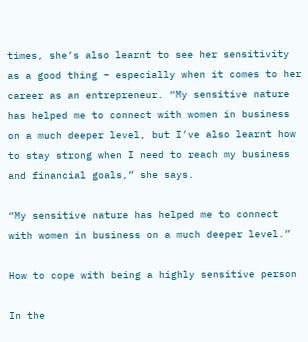times, she’s also learnt to see her sensitivity as a good thing – especially when it comes to her career as an entrepreneur. “My sensitive nature has helped me to connect with women in business on a much deeper level, but I’ve also learnt how to stay strong when I need to reach my business and financial goals,” she says.

“My sensitive nature has helped me to connect with women in business on a much deeper level.”

How to cope with being a highly sensitive person

In the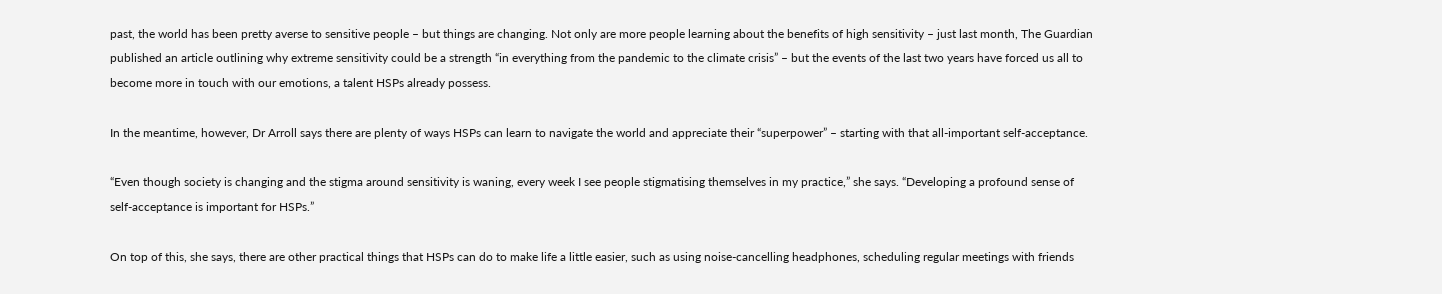past, the world has been pretty averse to sensitive people – but things are changing. Not only are more people learning about the benefits of high sensitivity – just last month, The Guardian published an article outlining why extreme sensitivity could be a strength “in everything from the pandemic to the climate crisis” – but the events of the last two years have forced us all to become more in touch with our emotions, a talent HSPs already possess.

In the meantime, however, Dr Arroll says there are plenty of ways HSPs can learn to navigate the world and appreciate their “superpower” – starting with that all-important self-acceptance.

“Even though society is changing and the stigma around sensitivity is waning, every week I see people stigmatising themselves in my practice,” she says. “Developing a profound sense of self-acceptance is important for HSPs.”

On top of this, she says, there are other practical things that HSPs can do to make life a little easier, such as using noise-cancelling headphones, scheduling regular meetings with friends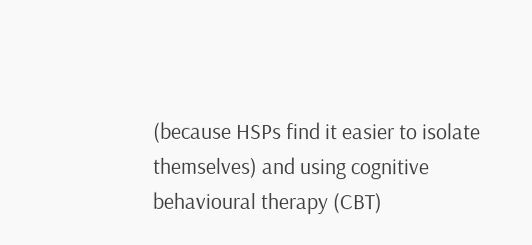(because HSPs find it easier to isolate themselves) and using cognitive behavioural therapy (CBT)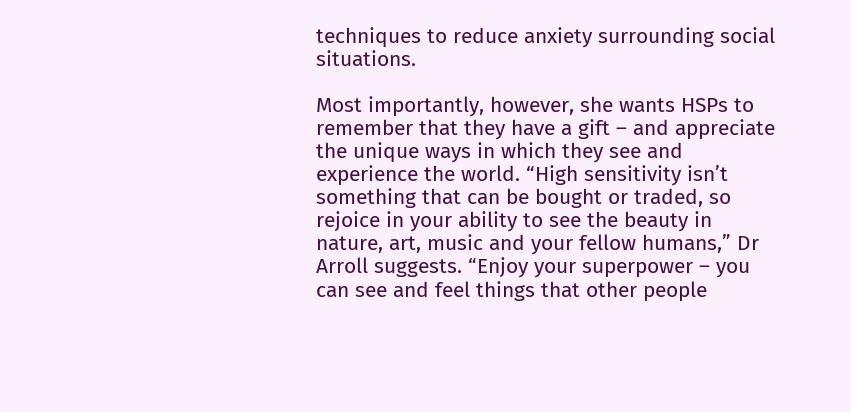techniques to reduce anxiety surrounding social situations.

Most importantly, however, she wants HSPs to remember that they have a gift – and appreciate the unique ways in which they see and experience the world. “High sensitivity isn’t something that can be bought or traded, so rejoice in your ability to see the beauty in nature, art, music and your fellow humans,” Dr Arroll suggests. “Enjoy your superpower – you can see and feel things that other people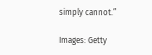simply cannot.”

Images: Getty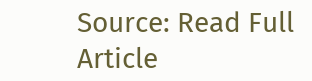Source: Read Full Article